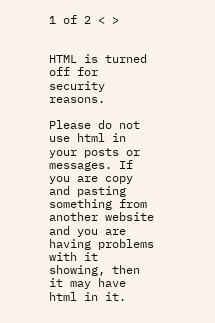1 of 2 < >


HTML is turned off for security reasons.

Please do not use html in your posts or messages. If you are copy and pasting something from another website and you are having problems with it showing, then it may have html in it.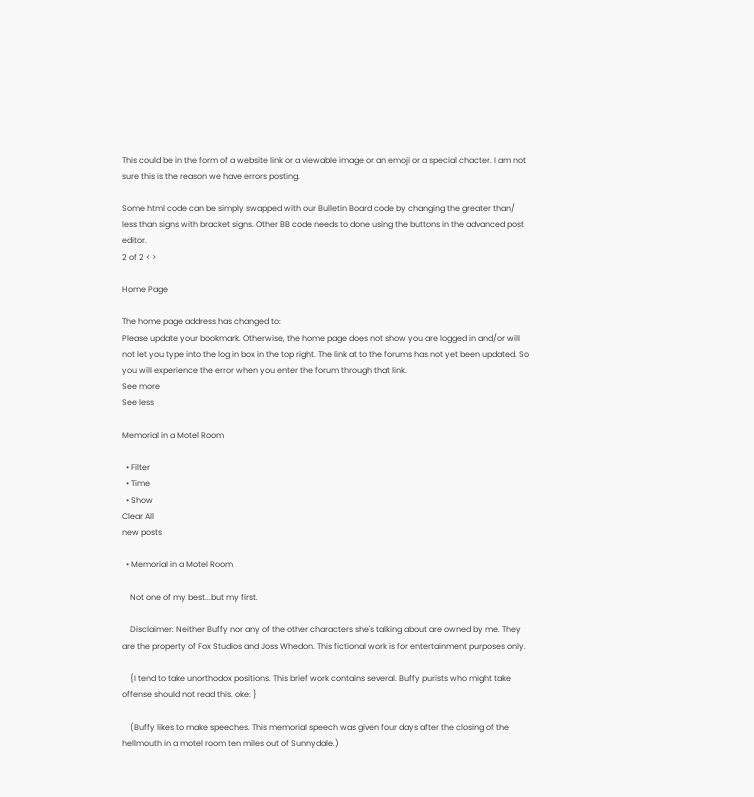This could be in the form of a website link or a viewable image or an emoji or a special chacter. I am not sure this is the reason we have errors posting.

Some html code can be simply swapped with our Bulletin Board code by changing the greater than/ less than signs with bracket signs. Other BB code needs to done using the buttons in the advanced post editor.
2 of 2 < >

Home Page

The home page address has changed to:
Please update your bookmark. Otherwise, the home page does not show you are logged in and/or will not let you type into the log in box in the top right. The link at to the forums has not yet been updated. So you will experience the error when you enter the forum through that link.
See more
See less

Memorial in a Motel Room

  • Filter
  • Time
  • Show
Clear All
new posts

  • Memorial in a Motel Room

    Not one of my best...but my first.

    Disclaimer: Neither Buffy nor any of the other characters she's talking about are owned by me. They are the property of Fox Studios and Joss Whedon. This fictional work is for entertainment purposes only.

    {I tend to take unorthodox positions. This brief work contains several. Buffy purists who might take offense should not read this. oke: }

    (Buffy likes to make speeches. This memorial speech was given four days after the closing of the hellmouth in a motel room ten miles out of Sunnydale.)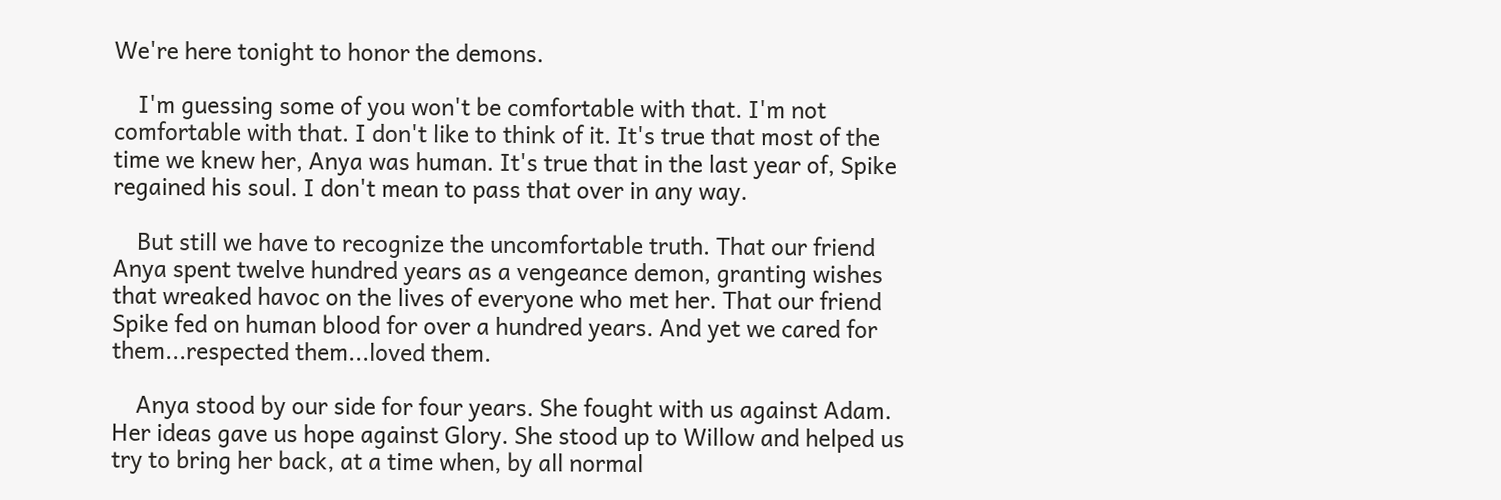We're here tonight to honor the demons.

    I'm guessing some of you won't be comfortable with that. I'm not comfortable with that. I don't like to think of it. It's true that most of the time we knew her, Anya was human. It's true that in the last year of, Spike regained his soul. I don't mean to pass that over in any way.

    But still we have to recognize the uncomfortable truth. That our friend Anya spent twelve hundred years as a vengeance demon, granting wishes that wreaked havoc on the lives of everyone who met her. That our friend Spike fed on human blood for over a hundred years. And yet we cared for them...respected them...loved them.

    Anya stood by our side for four years. She fought with us against Adam. Her ideas gave us hope against Glory. She stood up to Willow and helped us try to bring her back, at a time when, by all normal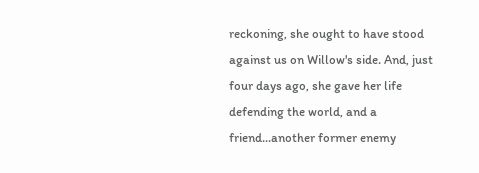reckoning, she ought to have stood against us on Willow's side. And, just four days ago, she gave her life defending the world, and a friend...another former enemy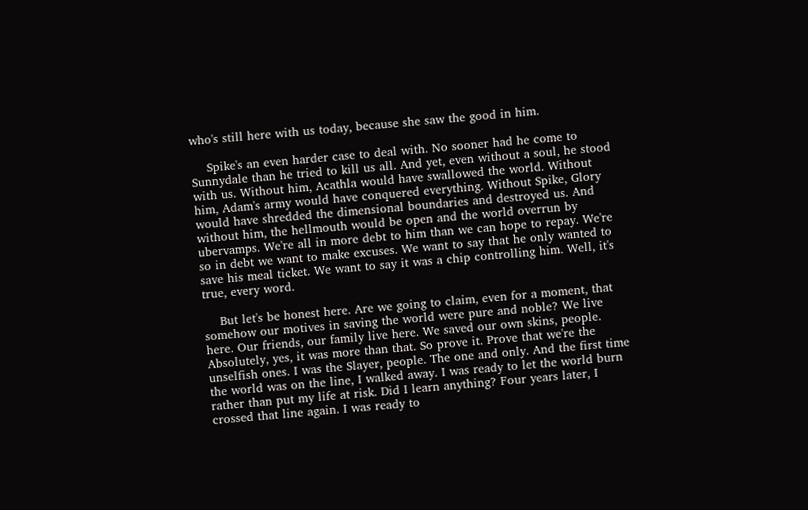who's still here with us today, because she saw the good in him.

    Spike's an even harder case to deal with. No sooner had he come to Sunnydale than he tried to kill us all. And yet, even without a soul, he stood with us. Without him, Acathla would have swallowed the world. Without him, Adam's army would have conquered everything. Without Spike, Glory would have shredded the dimensional boundaries and destroyed us. And without him, the hellmouth would be open and the world overrun by ubervamps. We're all in more debt to him than we can hope to repay. We're so in debt we want to make excuses. We want to say that he only wanted to save his meal ticket. We want to say it was a chip controlling him. Well, it's true, every word.

    But let's be honest here. Are we going to claim, even for a moment, that somehow our motives in saving the world were pure and noble? We live here. Our friends, our family live here. We saved our own skins, people. Absolutely, yes, it was more than that. So prove it. Prove that we're the unselfish ones. I was the Slayer, people. The one and only. And the first time the world was on the line, I walked away. I was ready to let the world burn rather than put my life at risk. Did I learn anything? Four years later, I crossed that line again. I was ready to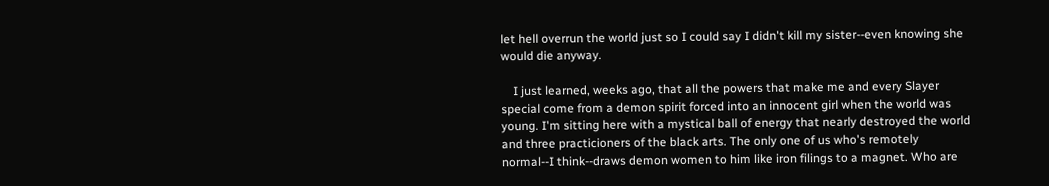let hell overrun the world just so I could say I didn't kill my sister--even knowing she would die anyway.

    I just learned, weeks ago, that all the powers that make me and every Slayer special come from a demon spirit forced into an innocent girl when the world was young. I'm sitting here with a mystical ball of energy that nearly destroyed the world and three practicioners of the black arts. The only one of us who's remotely normal--I think--draws demon women to him like iron filings to a magnet. Who are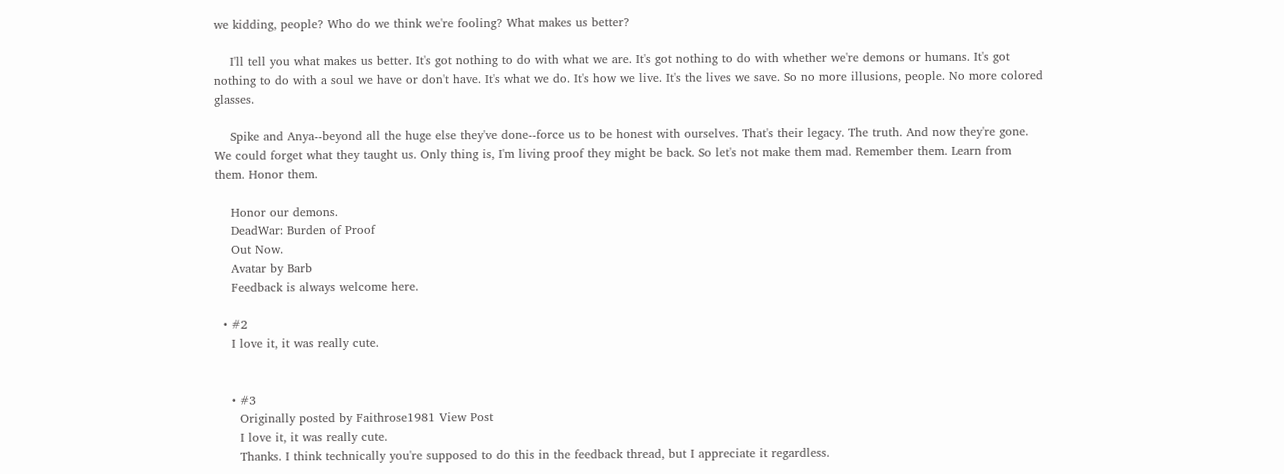we kidding, people? Who do we think we're fooling? What makes us better?

    I'll tell you what makes us better. It's got nothing to do with what we are. It's got nothing to do with whether we're demons or humans. It's got nothing to do with a soul we have or don't have. It's what we do. It's how we live. It's the lives we save. So no more illusions, people. No more colored glasses.

    Spike and Anya--beyond all the huge else they've done--force us to be honest with ourselves. That's their legacy. The truth. And now they're gone. We could forget what they taught us. Only thing is, I'm living proof they might be back. So let's not make them mad. Remember them. Learn from them. Honor them.

    Honor our demons.
    DeadWar: Burden of Proof
    Out Now.
    Avatar by Barb
    Feedback is always welcome here.

  • #2
    I love it, it was really cute.


    • #3
      Originally posted by Faithrose1981 View Post
      I love it, it was really cute.
      Thanks. I think technically you're supposed to do this in the feedback thread, but I appreciate it regardless.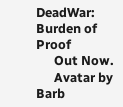DeadWar: Burden of Proof
      Out Now.
      Avatar by Barb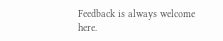Feedback is always welcome here.